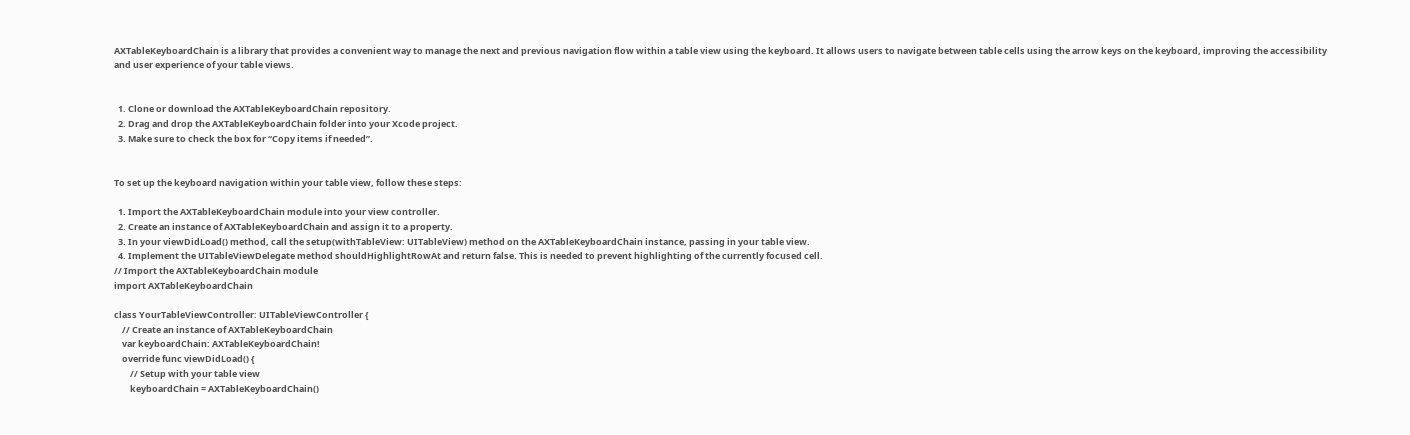AXTableKeyboardChain is a library that provides a convenient way to manage the next and previous navigation flow within a table view using the keyboard. It allows users to navigate between table cells using the arrow keys on the keyboard, improving the accessibility and user experience of your table views.


  1. Clone or download the AXTableKeyboardChain repository.
  2. Drag and drop the AXTableKeyboardChain folder into your Xcode project.
  3. Make sure to check the box for “Copy items if needed”.


To set up the keyboard navigation within your table view, follow these steps:

  1. Import the AXTableKeyboardChain module into your view controller.
  2. Create an instance of AXTableKeyboardChain and assign it to a property.
  3. In your viewDidLoad() method, call the setup(withTableView: UITableView) method on the AXTableKeyboardChain instance, passing in your table view.
  4. Implement the UITableViewDelegate method shouldHighlightRowAt and return false. This is needed to prevent highlighting of the currently focused cell.
// Import the AXTableKeyboardChain module
import AXTableKeyboardChain

class YourTableViewController: UITableViewController {
    // Create an instance of AXTableKeyboardChain
    var keyboardChain: AXTableKeyboardChain!
    override func viewDidLoad() {
        // Setup with your table view
        keyboardChain = AXTableKeyboardChain()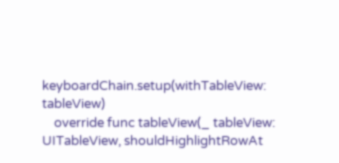keyboardChain.setup(withTableView: tableView)
    override func tableView(_ tableView: UITableView, shouldHighlightRowAt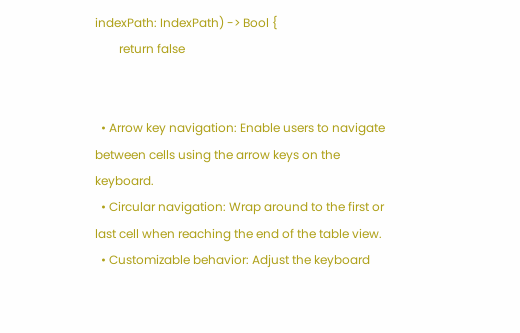indexPath: IndexPath) -> Bool {
        return false


  • Arrow key navigation: Enable users to navigate between cells using the arrow keys on the keyboard.
  • Circular navigation: Wrap around to the first or last cell when reaching the end of the table view.
  • Customizable behavior: Adjust the keyboard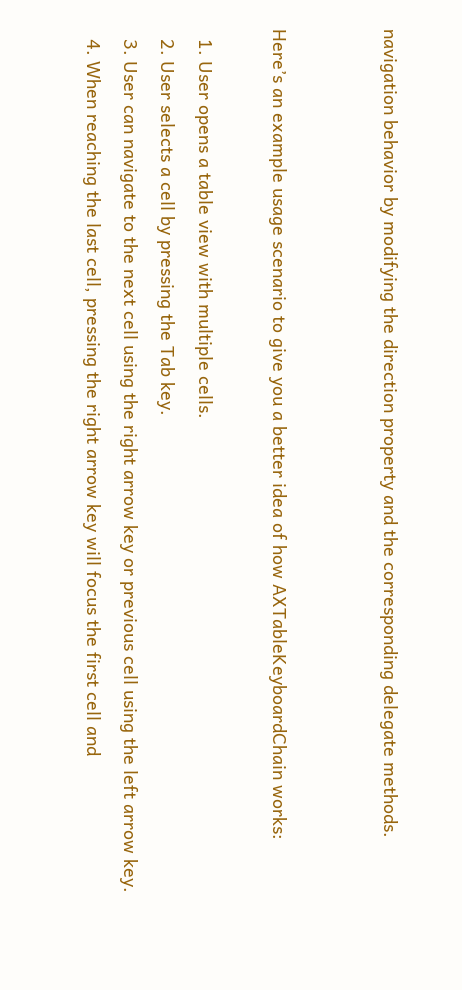navigation behavior by modifying the direction property and the corresponding delegate methods.


Here’s an example usage scenario to give you a better idea of how AXTableKeyboardChain works:

  1. User opens a table view with multiple cells.
  2. User selects a cell by pressing the Tab key.
  3. User can navigate to the next cell using the right arrow key or previous cell using the left arrow key.
  4. When reaching the last cell, pressing the right arrow key will focus the first cell and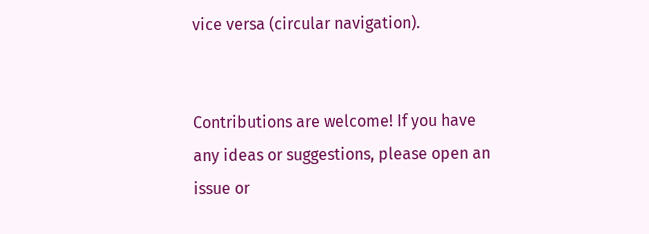vice versa (circular navigation).


Contributions are welcome! If you have any ideas or suggestions, please open an issue or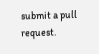submit a pull request.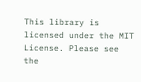This library is licensed under the MIT License. Please see the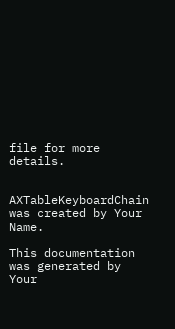file for more details.


AXTableKeyboardChain was created by Your Name.

This documentation was generated by Your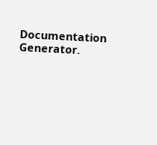Documentation Generator.